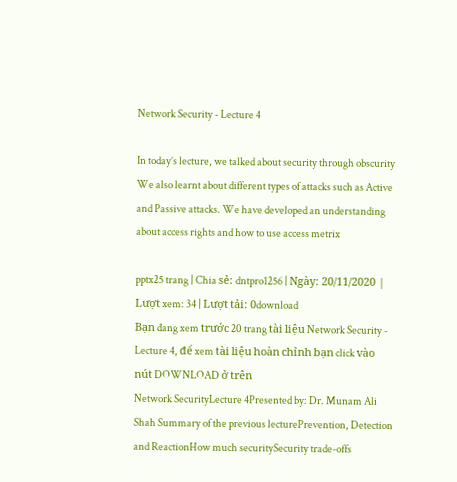Network Security - Lecture 4

In today’s lecture, we talked about security through obscurity We also learnt about different types of attacks such as Active and Passive attacks. We have developed an understanding about access rights and how to use access metrix

pptx25 trang | Chia sẻ: dntpro1256 | Ngày: 20/11/2020 | Lượt xem: 34 | Lượt tải: 0download
Bạn đang xem trước 20 trang tài liệu Network Security - Lecture 4, để xem tài liệu hoàn chỉnh bạn click vào nút DOWNLOAD ở trên
Network SecurityLecture 4Presented by: Dr. Munam Ali Shah Summary of the previous lecturePrevention, Detection and ReactionHow much securitySecurity trade-offs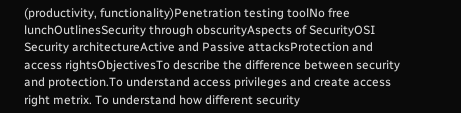(productivity, functionality)Penetration testing toolNo free lunchOutlinesSecurity through obscurityAspects of SecurityOSI Security architectureActive and Passive attacksProtection and access rightsObjectivesTo describe the difference between security and protection.To understand access privileges and create access right metrix. To understand how different security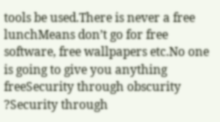tools be used.There is never a free lunchMeans don’t go for free software, free wallpapers etc.No one is going to give you anything freeSecurity through obscurity ?Security through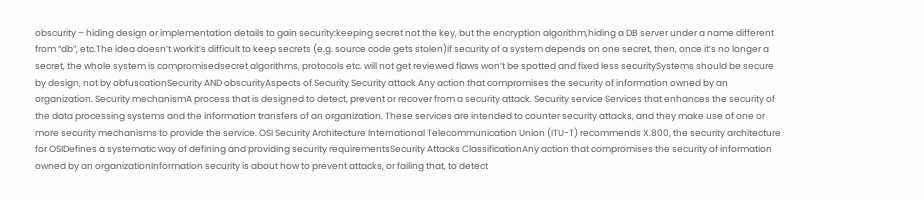obscurity – hiding design or implementation details to gain security:keeping secret not the key, but the encryption algorithm,hiding a DB server under a name different from “db”, etc.The idea doesn’t workit’s difficult to keep secrets (e.g. source code gets stolen)if security of a system depends on one secret, then, once it’s no longer a secret, the whole system is compromisedsecret algorithms, protocols etc. will not get reviewed flaws won’t be spotted and fixed less securitySystems should be secure by design, not by obfuscationSecurity AND obscurityAspects of Security Security attack Any action that compromises the security of information owned by an organization. Security mechanismA process that is designed to detect, prevent or recover from a security attack. Security service Services that enhances the security of the data processing systems and the information transfers of an organization. These services are intended to counter security attacks, and they make use of one or more security mechanisms to provide the service. OSI Security Architecture International Telecommunication Union (ITU-T) recommends X.800, the security architecture for OSIDefines a systematic way of defining and providing security requirementsSecurity Attacks ClassificationAny action that compromises the security of information owned by an organizationInformation security is about how to prevent attacks, or failing that, to detect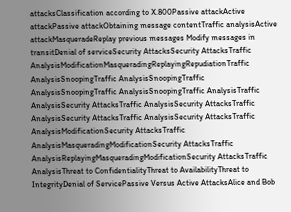attacksClassification according to X.800Passive attackActive attackPassive attackObtaining message contentTraffic analysisActive attackMasqueradeReplay previous messages Modify messages in transitDenial of serviceSecurity AttacksSecurity AttacksTraffic AnalysisModificationMasqueradingReplayingRepudiationTraffic AnalysisSnoopingTraffic AnalysisSnoopingTraffic AnalysisSnoopingTraffic AnalysisSnoopingTraffic AnalysisTraffic AnalysisSecurity AttacksTraffic AnalysisSecurity AttacksTraffic AnalysisSecurity AttacksTraffic AnalysisSecurity AttacksTraffic AnalysisModificationSecurity AttacksTraffic AnalysisMasqueradingModificationSecurity AttacksTraffic AnalysisReplayingMasqueradingModificationSecurity AttacksTraffic AnalysisThreat to ConfidentialityThreat to AvailabilityThreat to IntegrityDenial of ServicePassive Versus Active AttacksAlice and Bob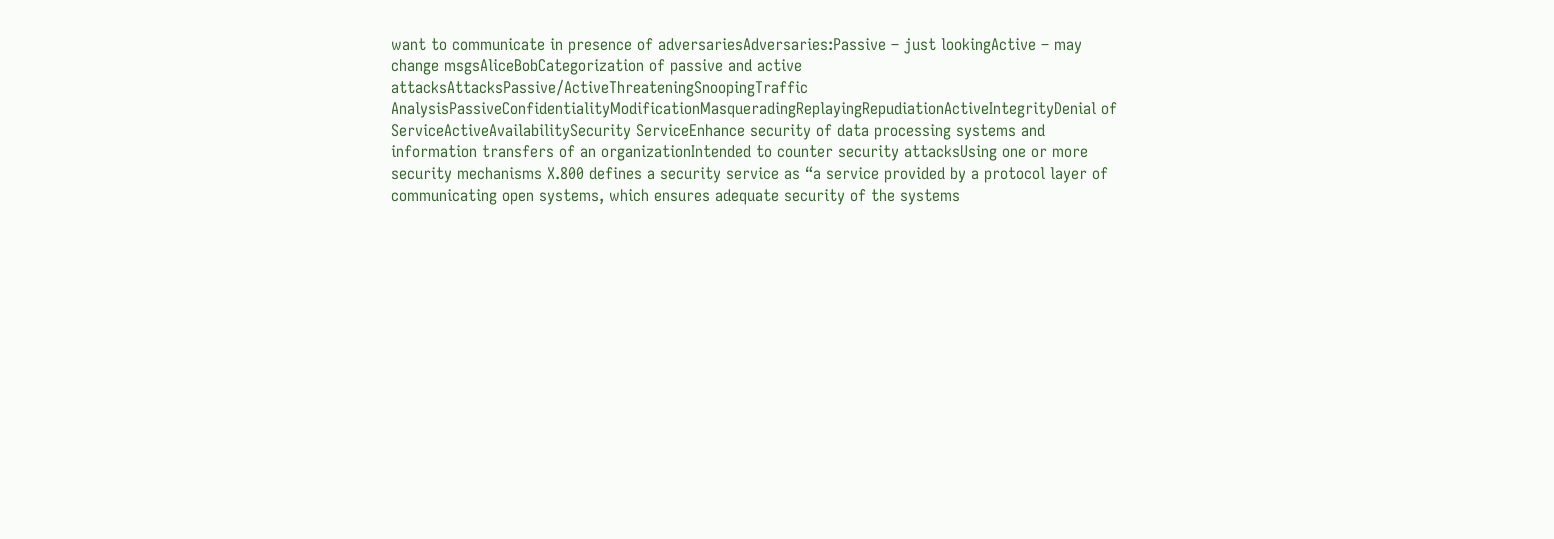want to communicate in presence of adversariesAdversaries:Passive – just lookingActive – may change msgsAliceBobCategorization of passive and active attacksAttacksPassive/ActiveThreateningSnoopingTraffic AnalysisPassiveConfidentialityModificationMasqueradingReplayingRepudiationActiveIntegrityDenial of ServiceActiveAvailabilitySecurity ServiceEnhance security of data processing systems and information transfers of an organizationIntended to counter security attacksUsing one or more security mechanisms X.800 defines a security service as “a service provided by a protocol layer of communicating open systems, which ensures adequate security of the systems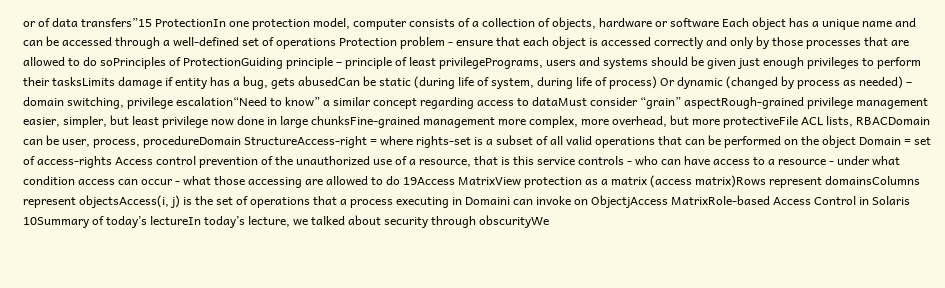or of data transfers”15 ProtectionIn one protection model, computer consists of a collection of objects, hardware or software Each object has a unique name and can be accessed through a well-defined set of operations Protection problem - ensure that each object is accessed correctly and only by those processes that are allowed to do soPrinciples of ProtectionGuiding principle – principle of least privilegePrograms, users and systems should be given just enough privileges to perform their tasksLimits damage if entity has a bug, gets abusedCan be static (during life of system, during life of process) Or dynamic (changed by process as needed) – domain switching, privilege escalation“Need to know” a similar concept regarding access to dataMust consider “grain” aspectRough-grained privilege management easier, simpler, but least privilege now done in large chunksFine-grained management more complex, more overhead, but more protectiveFile ACL lists, RBACDomain can be user, process, procedureDomain StructureAccess-right = where rights-set is a subset of all valid operations that can be performed on the object Domain = set of access-rights Access control prevention of the unauthorized use of a resource, that is this service controls - who can have access to a resource - under what condition access can occur - what those accessing are allowed to do 19Access MatrixView protection as a matrix (access matrix)Rows represent domainsColumns represent objectsAccess(i, j) is the set of operations that a process executing in Domaini can invoke on ObjectjAccess MatrixRole-based Access Control in Solaris 10Summary of today’s lectureIn today’s lecture, we talked about security through obscurityWe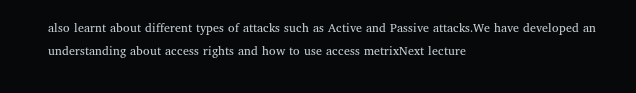also learnt about different types of attacks such as Active and Passive attacks.We have developed an understanding about access rights and how to use access metrixNext lecture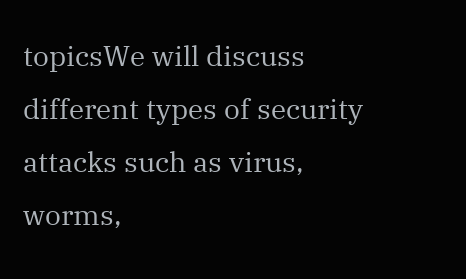topicsWe will discuss different types of security attacks such as virus, worms,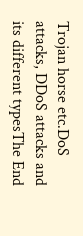Trojan horse etc.DoS attacks, DDoS attacks and its different typesThe End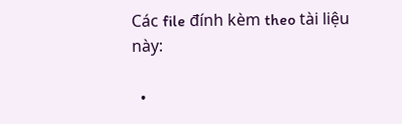Các file đính kèm theo tài liệu này:

  •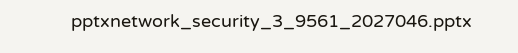pptxnetwork_security_3_9561_2027046.pptx